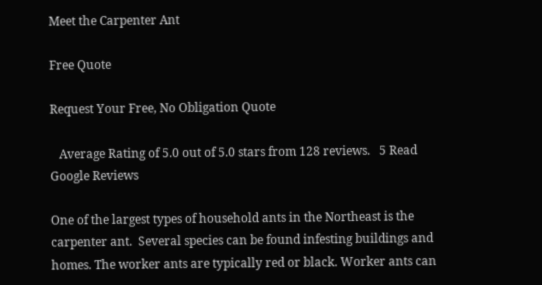Meet the Carpenter Ant

Free Quote

Request Your Free, No Obligation Quote

   Average Rating of 5.0 out of 5.0 stars from 128 reviews.   5 Read Google Reviews

One of the largest types of household ants in the Northeast is the carpenter ant.  Several species can be found infesting buildings and homes. The worker ants are typically red or black. Worker ants can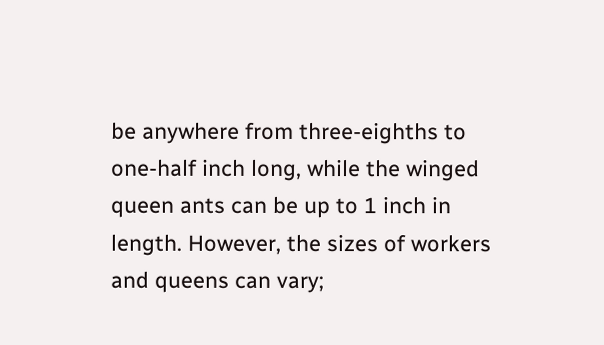be anywhere from three-eighths to one-half inch long, while the winged queen ants can be up to 1 inch in length. However, the sizes of workers and queens can vary;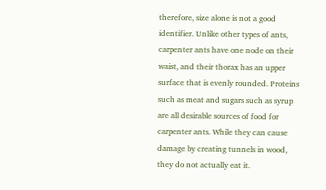therefore, size alone is not a good identifier. Unlike other types of ants, carpenter ants have one node on their waist, and their thorax has an upper surface that is evenly rounded. Proteins such as meat and sugars such as syrup are all desirable sources of food for carpenter ants. While they can cause damage by creating tunnels in wood, they do not actually eat it.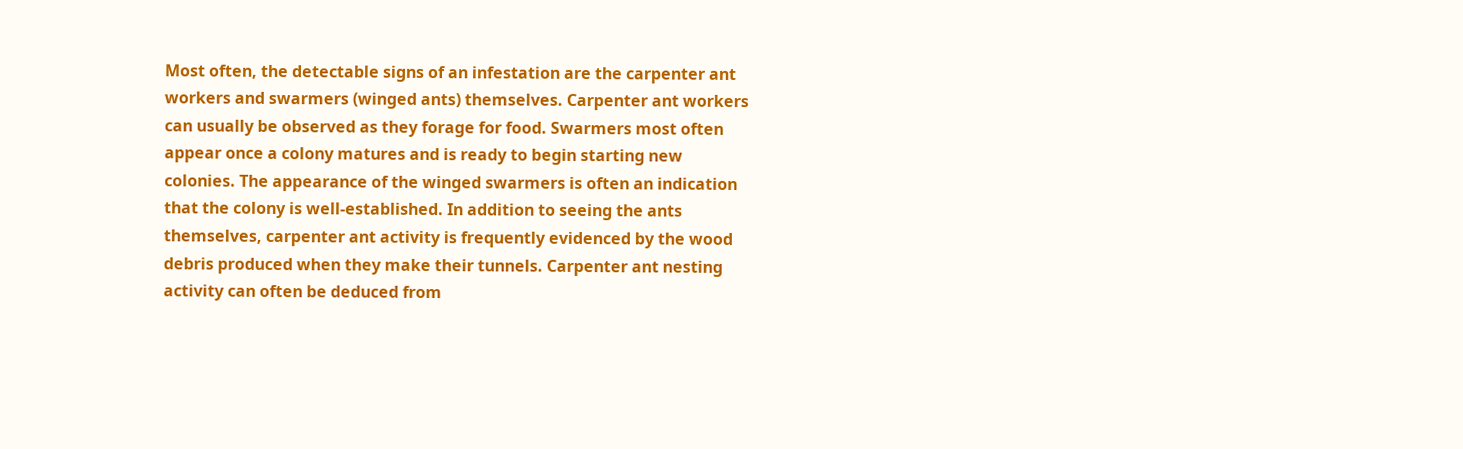Most often, the detectable signs of an infestation are the carpenter ant workers and swarmers (winged ants) themselves. Carpenter ant workers can usually be observed as they forage for food. Swarmers most often appear once a colony matures and is ready to begin starting new colonies. The appearance of the winged swarmers is often an indication that the colony is well-established. In addition to seeing the ants themselves, carpenter ant activity is frequently evidenced by the wood debris produced when they make their tunnels. Carpenter ant nesting activity can often be deduced from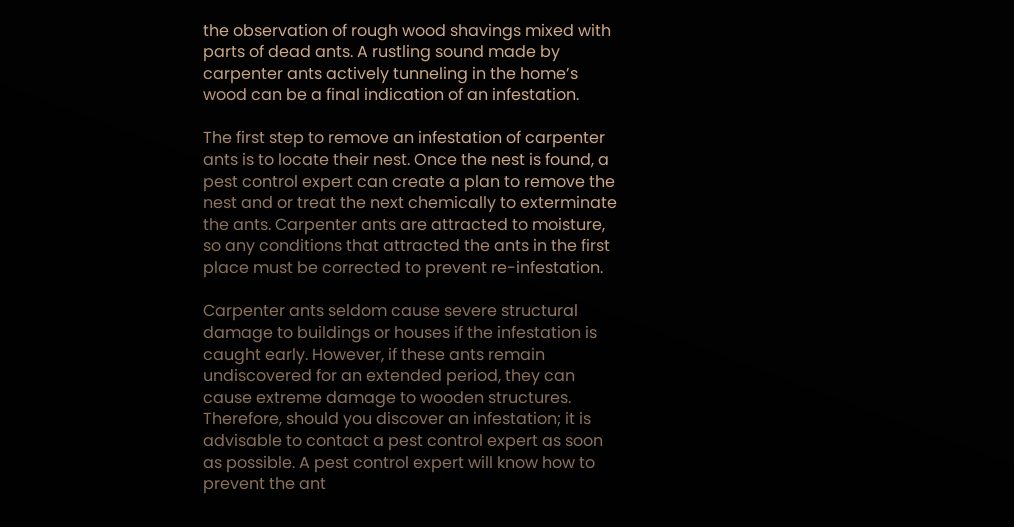the observation of rough wood shavings mixed with parts of dead ants. A rustling sound made by carpenter ants actively tunneling in the home’s wood can be a final indication of an infestation.

The first step to remove an infestation of carpenter ants is to locate their nest. Once the nest is found, a pest control expert can create a plan to remove the nest and or treat the next chemically to exterminate the ants. Carpenter ants are attracted to moisture, so any conditions that attracted the ants in the first place must be corrected to prevent re-infestation.

Carpenter ants seldom cause severe structural damage to buildings or houses if the infestation is caught early. However, if these ants remain undiscovered for an extended period, they can cause extreme damage to wooden structures. Therefore, should you discover an infestation; it is advisable to contact a pest control expert as soon as possible. A pest control expert will know how to prevent the ant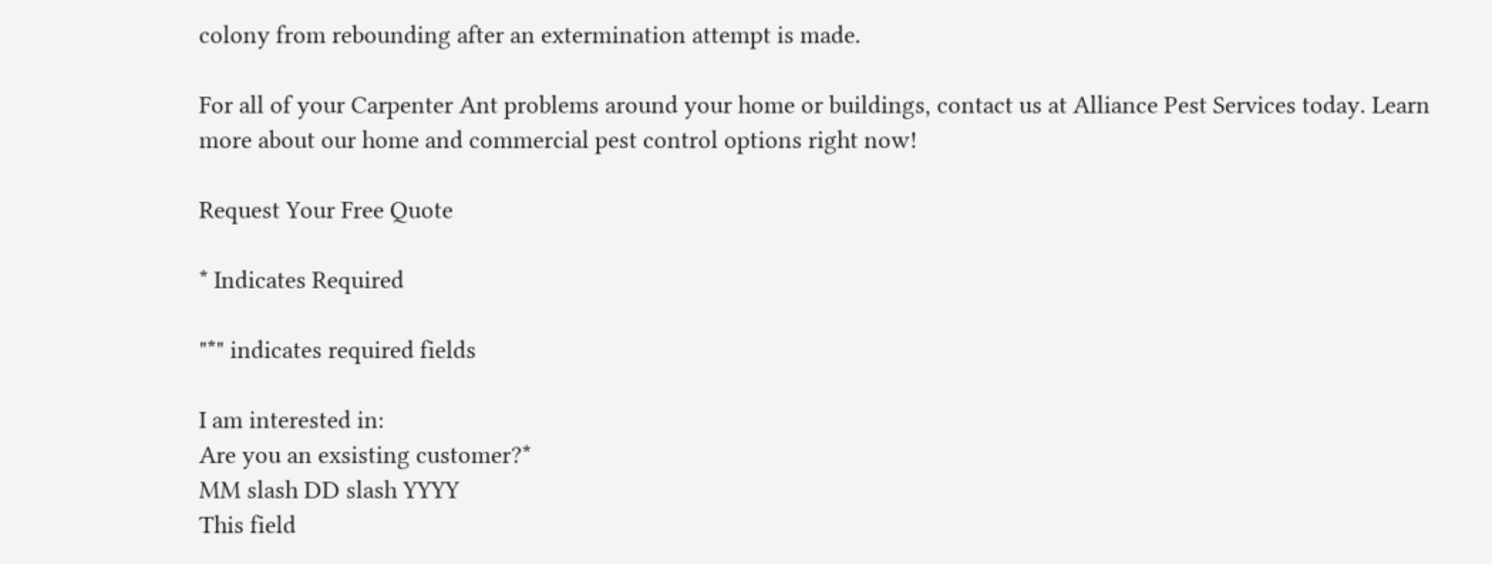colony from rebounding after an extermination attempt is made.

For all of your Carpenter Ant problems around your home or buildings, contact us at Alliance Pest Services today. Learn more about our home and commercial pest control options right now!

Request Your Free Quote

* Indicates Required

"*" indicates required fields

I am interested in:
Are you an exsisting customer?*
MM slash DD slash YYYY
This field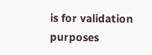is for validation purposes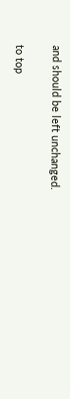and should be left unchanged.

to top